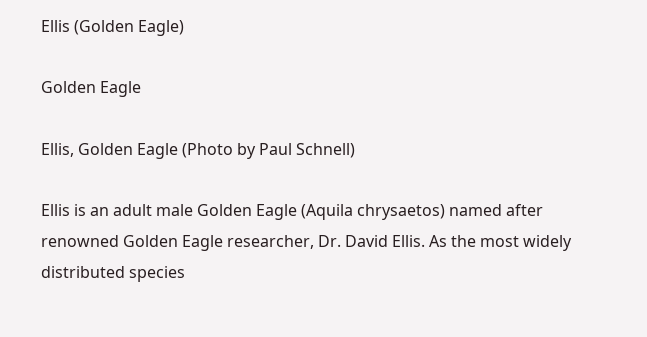Ellis (Golden Eagle)

Golden Eagle

Ellis, Golden Eagle (Photo by Paul Schnell)

Ellis is an adult male Golden Eagle (Aquila chrysaetos) named after renowned Golden Eagle researcher, Dr. David Ellis. As the most widely distributed species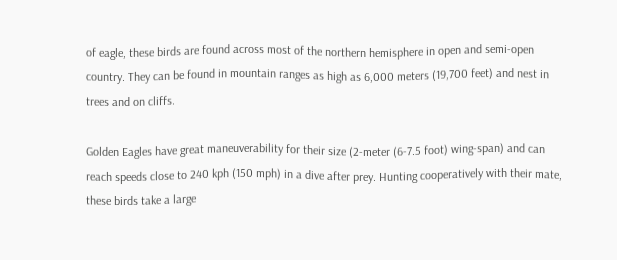of eagle, these birds are found across most of the northern hemisphere in open and semi-open country. They can be found in mountain ranges as high as 6,000 meters (19,700 feet) and nest in trees and on cliffs.

Golden Eagles have great maneuverability for their size (2-meter (6-7.5 foot) wing-span) and can reach speeds close to 240 kph (150 mph) in a dive after prey. Hunting cooperatively with their mate, these birds take a large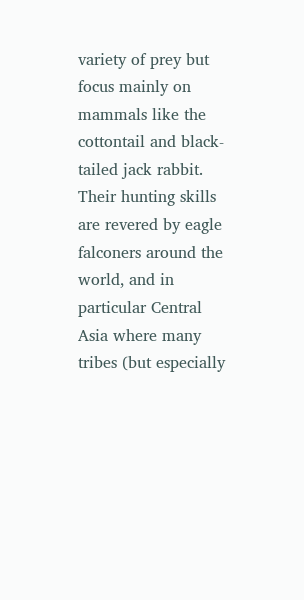variety of prey but focus mainly on mammals like the cottontail and black-tailed jack rabbit. Their hunting skills are revered by eagle falconers around the world, and in particular Central Asia where many tribes (but especially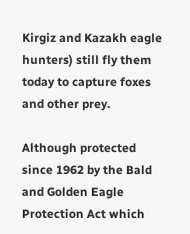Kirgiz and Kazakh eagle hunters) still fly them today to capture foxes and other prey.

Although protected since 1962 by the Bald and Golden Eagle Protection Act which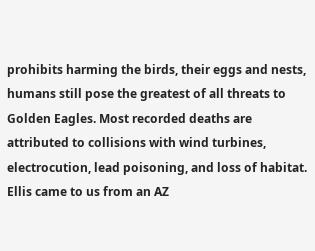prohibits harming the birds, their eggs and nests, humans still pose the greatest of all threats to Golden Eagles. Most recorded deaths are attributed to collisions with wind turbines, electrocution, lead poisoning, and loss of habitat. Ellis came to us from an AZ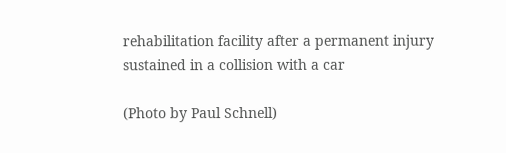rehabilitation facility after a permanent injury sustained in a collision with a car

(Photo by Paul Schnell)